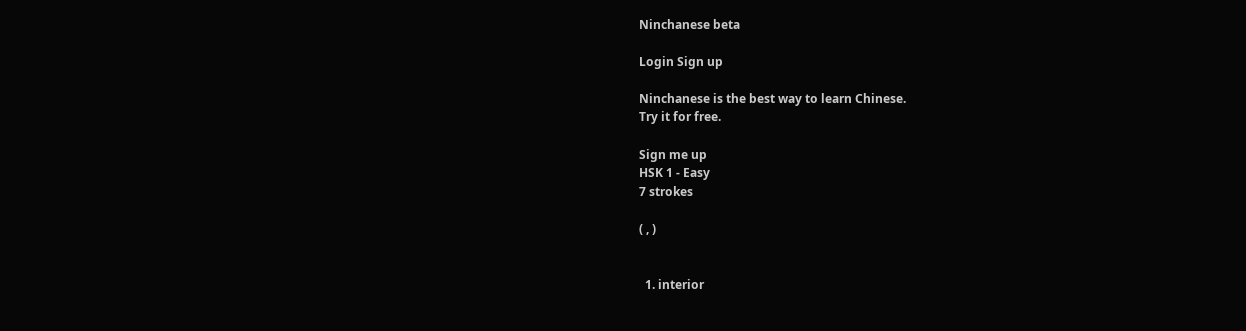Ninchanese beta

Login Sign up

Ninchanese is the best way to learn Chinese.
Try it for free.

Sign me up
HSK 1 - Easy
7 strokes

( , )


  1. interior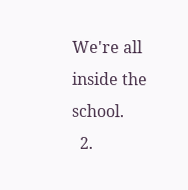We're all inside the school.
  2.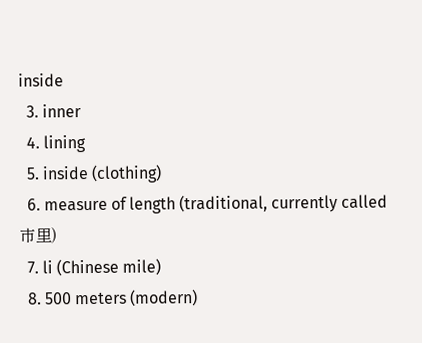inside
  3. inner
  4. lining
  5. inside (clothing)
  6. measure of length (traditional, currently called 市里)
  7. li (Chinese mile)
  8. 500 meters (modern)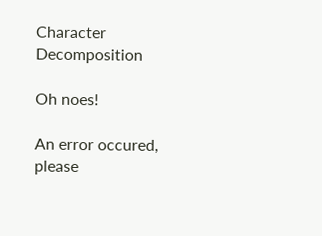Character Decomposition

Oh noes!

An error occured, please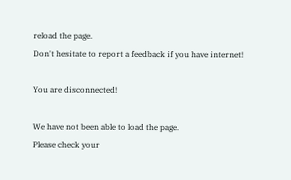reload the page.
Don't hesitate to report a feedback if you have internet!

You are disconnected!

We have not been able to load the page.
Please check your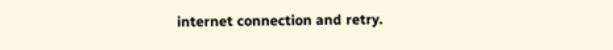internet connection and retry.